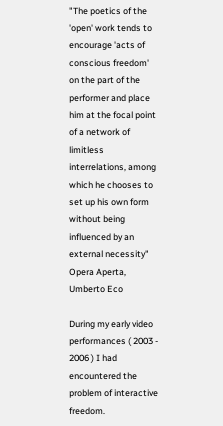"The poetics of the 'open' work tends to encourage 'acts of conscious freedom' on the part of the performer and place him at the focal point of a network of limitless interrelations, among which he chooses to set up his own form without being influenced by an external necessity"
Opera Aperta, Umberto Eco

During my early video performances ( 2003 - 2006 ) I had encountered the problem of interactive freedom.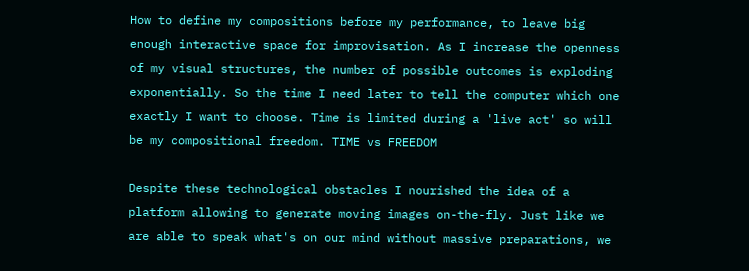How to define my compositions before my performance, to leave big enough interactive space for improvisation. As I increase the openness of my visual structures, the number of possible outcomes is exploding exponentially. So the time I need later to tell the computer which one exactly I want to choose. Time is limited during a 'live act' so will be my compositional freedom. TIME vs FREEDOM

Despite these technological obstacles I nourished the idea of a platform allowing to generate moving images on-the-fly. Just like we are able to speak what's on our mind without massive preparations, we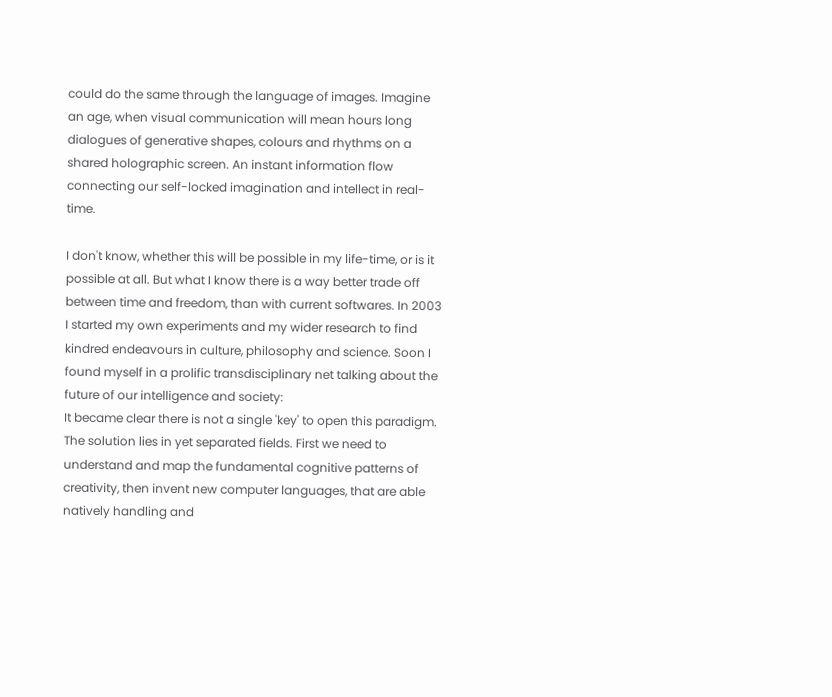could do the same through the language of images. Imagine an age, when visual communication will mean hours long dialogues of generative shapes, colours and rhythms on a shared holographic screen. An instant information flow connecting our self-locked imagination and intellect in real-time.

I don't know, whether this will be possible in my life-time, or is it possible at all. But what I know there is a way better trade off between time and freedom, than with current softwares. In 2003 I started my own experiments and my wider research to find kindred endeavours in culture, philosophy and science. Soon I found myself in a prolific transdisciplinary net talking about the future of our intelligence and society:
It became clear there is not a single 'key' to open this paradigm. The solution lies in yet separated fields. First we need to understand and map the fundamental cognitive patterns of creativity, then invent new computer languages, that are able natively handling and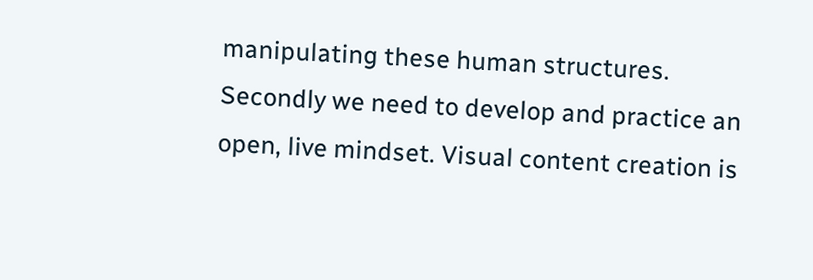manipulating these human structures. Secondly we need to develop and practice an open, live mindset. Visual content creation is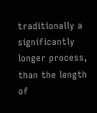traditionally a significantly longer process, than the length of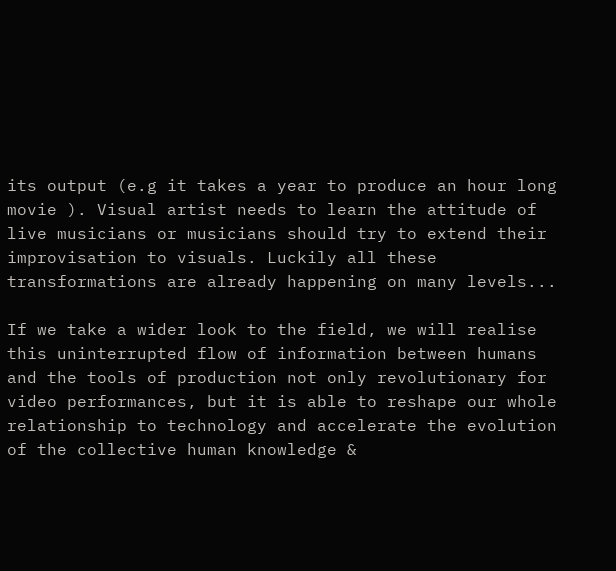its output (e.g it takes a year to produce an hour long movie ). Visual artist needs to learn the attitude of live musicians or musicians should try to extend their improvisation to visuals. Luckily all these transformations are already happening on many levels...

If we take a wider look to the field, we will realise this uninterrupted flow of information between humans and the tools of production not only revolutionary for video performances, but it is able to reshape our whole relationship to technology and accelerate the evolution of the collective human knowledge &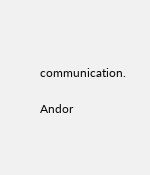communication.

Andor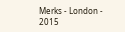Merks - London - 2015